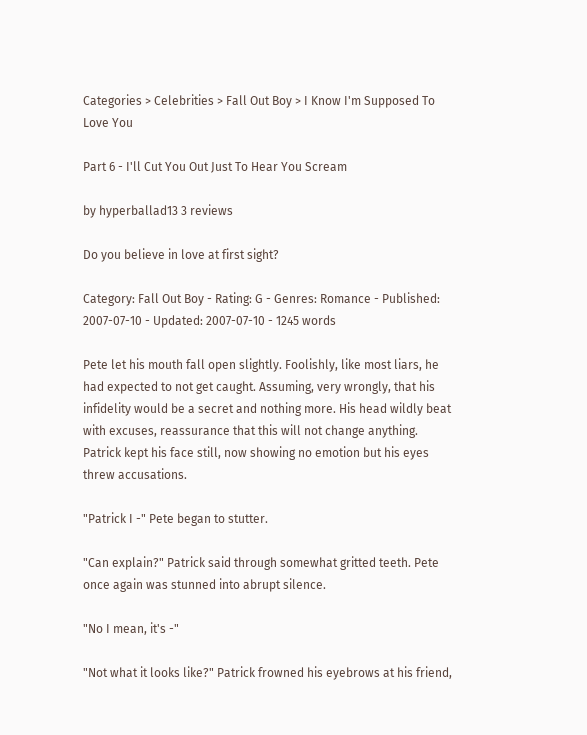Categories > Celebrities > Fall Out Boy > I Know I'm Supposed To Love You

Part 6 - I'll Cut You Out Just To Hear You Scream

by hyperballad13 3 reviews

Do you believe in love at first sight?

Category: Fall Out Boy - Rating: G - Genres: Romance - Published: 2007-07-10 - Updated: 2007-07-10 - 1245 words

Pete let his mouth fall open slightly. Foolishly, like most liars, he had expected to not get caught. Assuming, very wrongly, that his infidelity would be a secret and nothing more. His head wildly beat with excuses, reassurance that this will not change anything. Patrick kept his face still, now showing no emotion but his eyes threw accusations.

"Patrick I -" Pete began to stutter.

"Can explain?" Patrick said through somewhat gritted teeth. Pete once again was stunned into abrupt silence.

"No I mean, it's -"

"Not what it looks like?" Patrick frowned his eyebrows at his friend,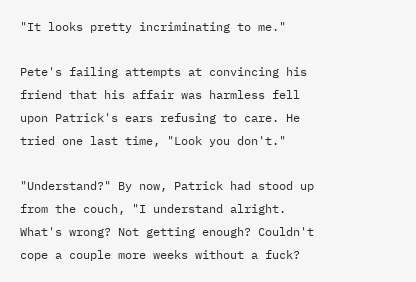"It looks pretty incriminating to me."

Pete's failing attempts at convincing his friend that his affair was harmless fell upon Patrick's ears refusing to care. He tried one last time, "Look you don't."

"Understand?" By now, Patrick had stood up from the couch, "I understand alright. What's wrong? Not getting enough? Couldn't cope a couple more weeks without a fuck?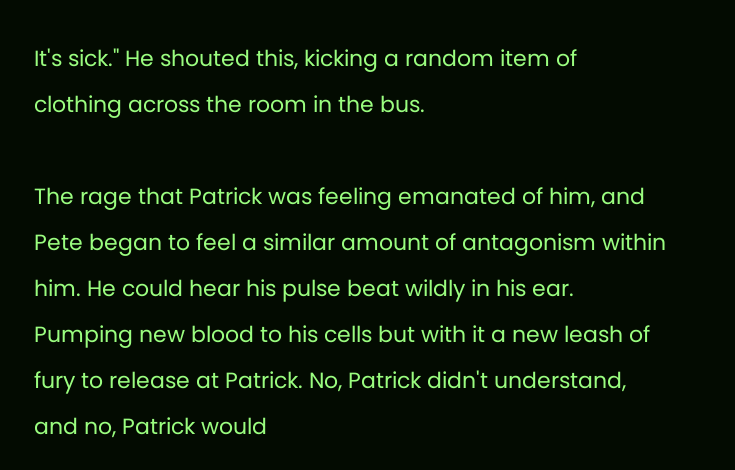It's sick." He shouted this, kicking a random item of clothing across the room in the bus.

The rage that Patrick was feeling emanated of him, and Pete began to feel a similar amount of antagonism within him. He could hear his pulse beat wildly in his ear. Pumping new blood to his cells but with it a new leash of fury to release at Patrick. No, Patrick didn't understand, and no, Patrick would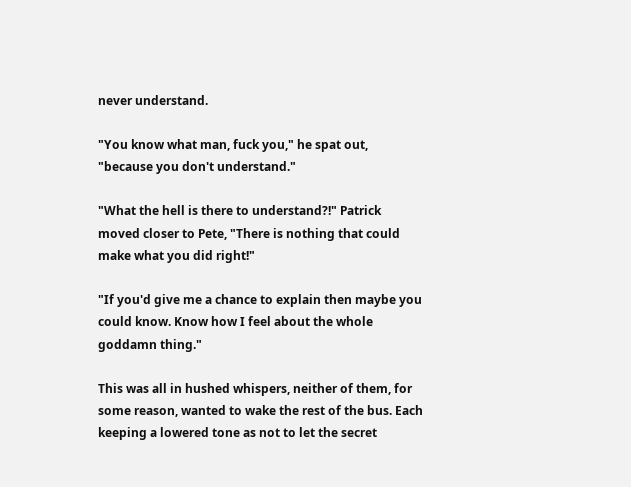never understand.

"You know what man, fuck you," he spat out, "because you don't understand."

"What the hell is there to understand?!" Patrick moved closer to Pete, "There is nothing that could make what you did right!"

"If you'd give me a chance to explain then maybe you could know. Know how I feel about the whole goddamn thing."

This was all in hushed whispers, neither of them, for some reason, wanted to wake the rest of the bus. Each keeping a lowered tone as not to let the secret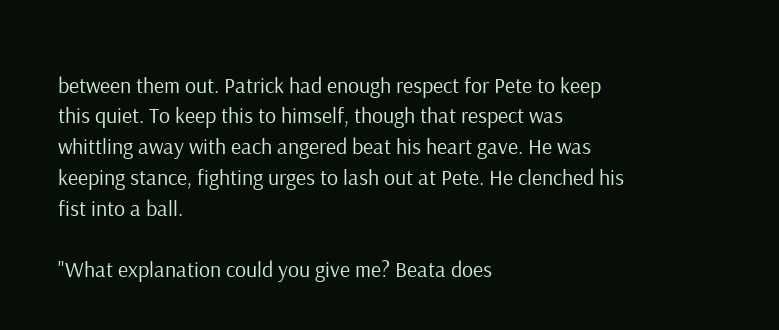between them out. Patrick had enough respect for Pete to keep this quiet. To keep this to himself, though that respect was whittling away with each angered beat his heart gave. He was keeping stance, fighting urges to lash out at Pete. He clenched his fist into a ball.

"What explanation could you give me? Beata does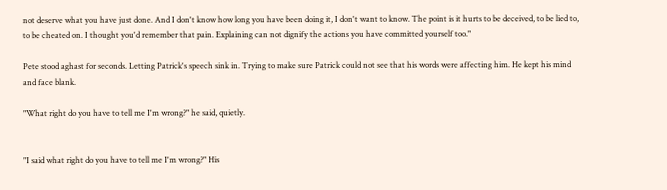not deserve what you have just done. And I don't know how long you have been doing it, I don't want to know. The point is it hurts to be deceived, to be lied to, to be cheated on. I thought you'd remember that pain. Explaining can not dignify the actions you have committed yourself too."

Pete stood aghast for seconds. Letting Patrick's speech sink in. Trying to make sure Patrick could not see that his words were affecting him. He kept his mind and face blank.

"What right do you have to tell me I'm wrong?" he said, quietly.


"I said what right do you have to tell me I'm wrong?" His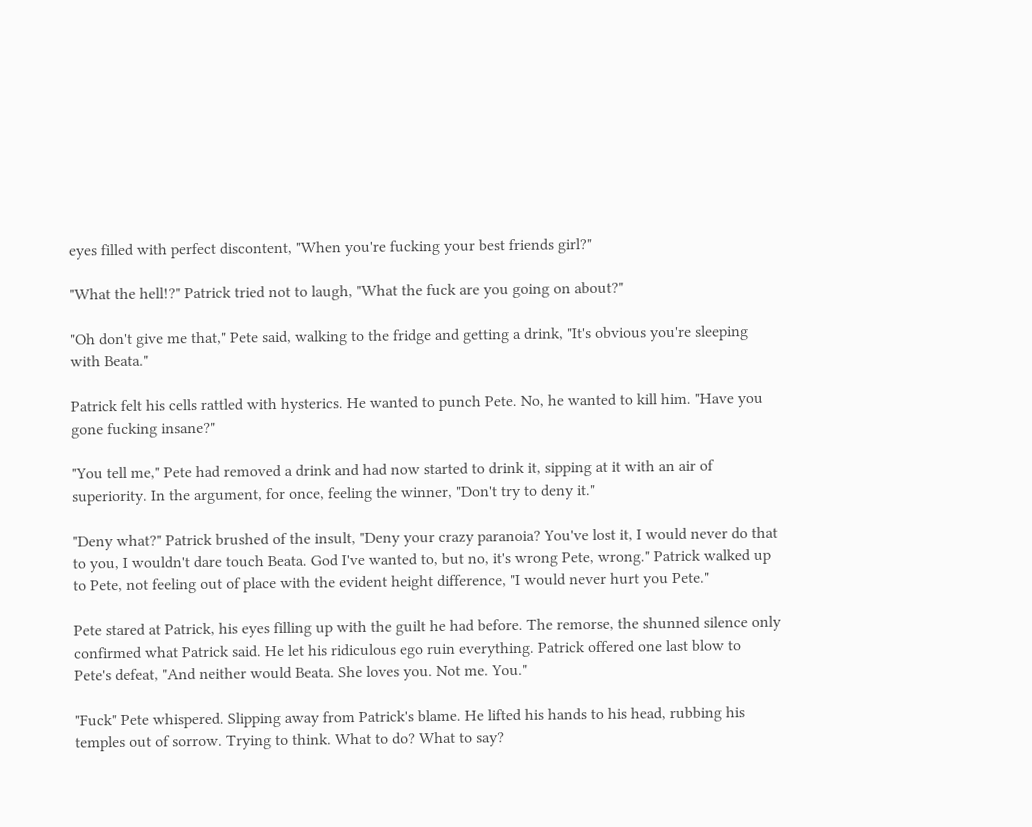eyes filled with perfect discontent, "When you're fucking your best friends girl?"

"What the hell!?" Patrick tried not to laugh, "What the fuck are you going on about?"

"Oh don't give me that," Pete said, walking to the fridge and getting a drink, "It's obvious you're sleeping with Beata."

Patrick felt his cells rattled with hysterics. He wanted to punch Pete. No, he wanted to kill him. "Have you gone fucking insane?"

"You tell me," Pete had removed a drink and had now started to drink it, sipping at it with an air of superiority. In the argument, for once, feeling the winner, "Don't try to deny it."

"Deny what?" Patrick brushed of the insult, "Deny your crazy paranoia? You've lost it, I would never do that to you, I wouldn't dare touch Beata. God I've wanted to, but no, it's wrong Pete, wrong." Patrick walked up to Pete, not feeling out of place with the evident height difference, "I would never hurt you Pete."

Pete stared at Patrick, his eyes filling up with the guilt he had before. The remorse, the shunned silence only confirmed what Patrick said. He let his ridiculous ego ruin everything. Patrick offered one last blow to Pete's defeat, "And neither would Beata. She loves you. Not me. You."

"Fuck" Pete whispered. Slipping away from Patrick's blame. He lifted his hands to his head, rubbing his temples out of sorrow. Trying to think. What to do? What to say?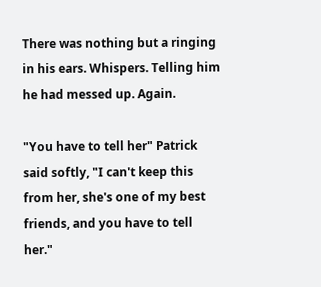There was nothing but a ringing in his ears. Whispers. Telling him he had messed up. Again.

"You have to tell her" Patrick said softly, "I can't keep this from her, she's one of my best friends, and you have to tell her."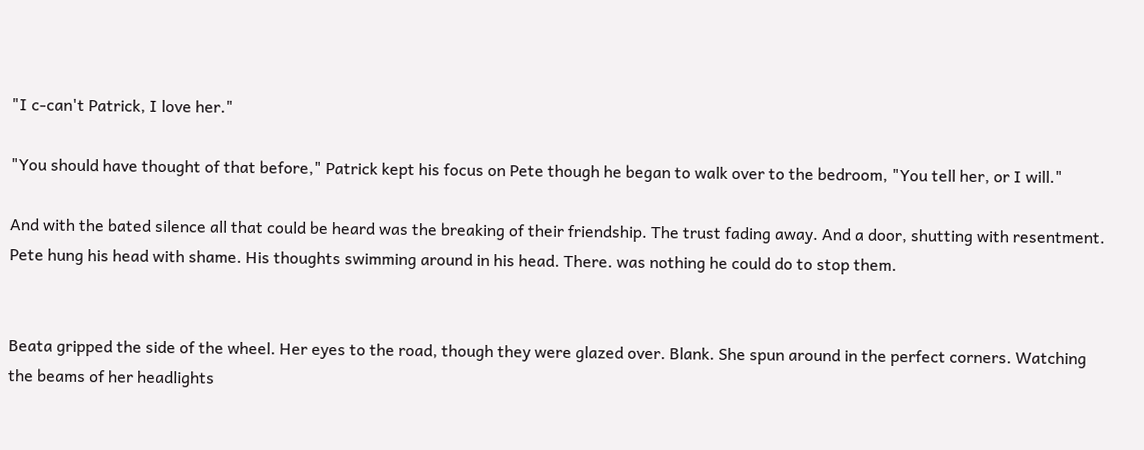"I c-can't Patrick, I love her."

"You should have thought of that before," Patrick kept his focus on Pete though he began to walk over to the bedroom, "You tell her, or I will."

And with the bated silence all that could be heard was the breaking of their friendship. The trust fading away. And a door, shutting with resentment. Pete hung his head with shame. His thoughts swimming around in his head. There. was nothing he could do to stop them.


Beata gripped the side of the wheel. Her eyes to the road, though they were glazed over. Blank. She spun around in the perfect corners. Watching the beams of her headlights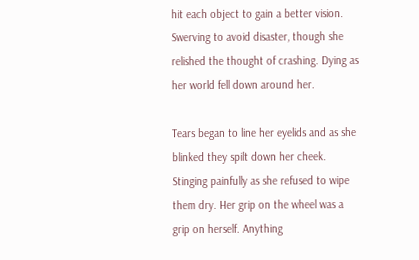hit each object to gain a better vision. Swerving to avoid disaster, though she relished the thought of crashing. Dying as her world fell down around her.

Tears began to line her eyelids and as she blinked they spilt down her cheek. Stinging painfully as she refused to wipe them dry. Her grip on the wheel was a grip on herself. Anything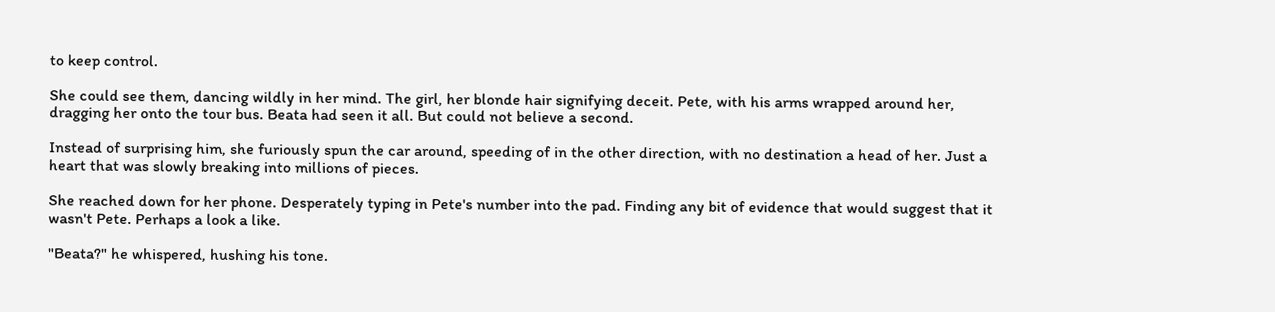to keep control.

She could see them, dancing wildly in her mind. The girl, her blonde hair signifying deceit. Pete, with his arms wrapped around her, dragging her onto the tour bus. Beata had seen it all. But could not believe a second.

Instead of surprising him, she furiously spun the car around, speeding of in the other direction, with no destination a head of her. Just a heart that was slowly breaking into millions of pieces.

She reached down for her phone. Desperately typing in Pete's number into the pad. Finding any bit of evidence that would suggest that it wasn't Pete. Perhaps a look a like.

"Beata?" he whispered, hushing his tone.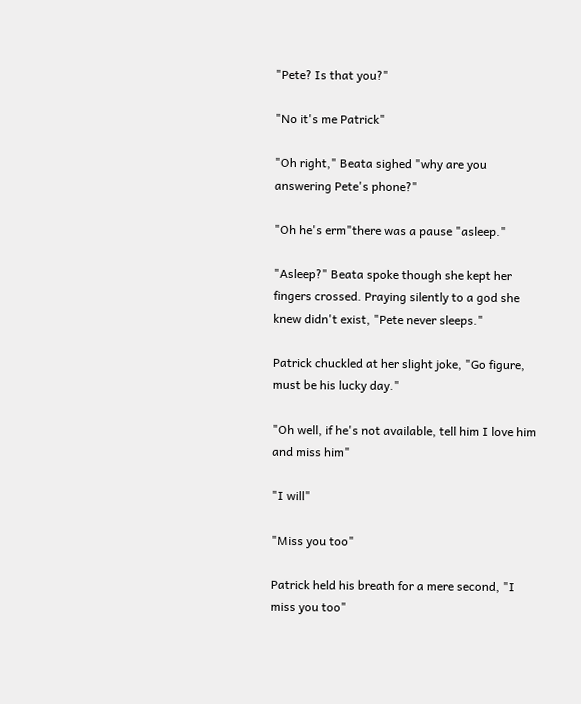"Pete? Is that you?"

"No it's me Patrick"

"Oh right," Beata sighed "why are you answering Pete's phone?"

"Oh he's erm"there was a pause "asleep."

"Asleep?" Beata spoke though she kept her fingers crossed. Praying silently to a god she knew didn't exist, "Pete never sleeps."

Patrick chuckled at her slight joke, "Go figure, must be his lucky day."

"Oh well, if he's not available, tell him I love him and miss him"

"I will"

"Miss you too"

Patrick held his breath for a mere second, "I miss you too"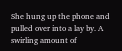She hung up the phone and pulled over into a lay by. A swirling amount of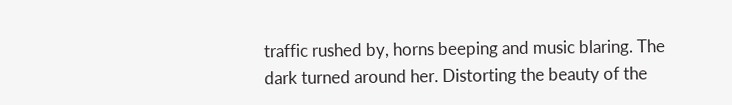traffic rushed by, horns beeping and music blaring. The dark turned around her. Distorting the beauty of the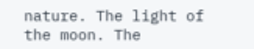nature. The light of the moon. The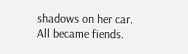shadows on her car. All became fiends.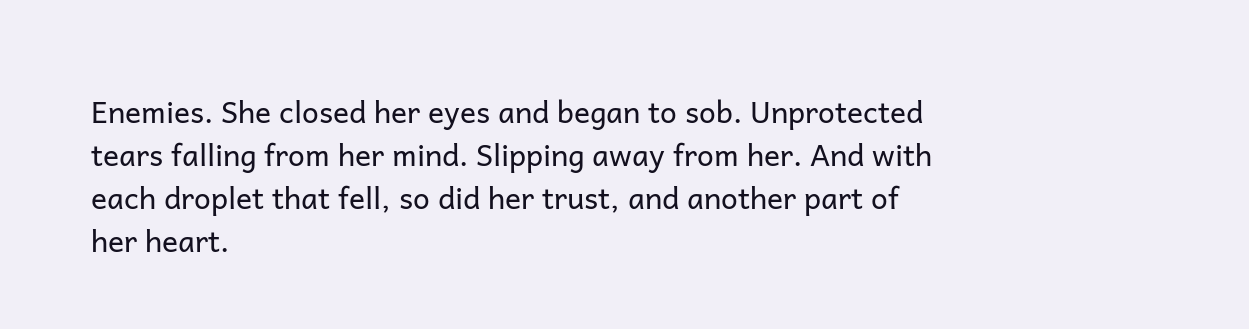Enemies. She closed her eyes and began to sob. Unprotected tears falling from her mind. Slipping away from her. And with each droplet that fell, so did her trust, and another part of her heart.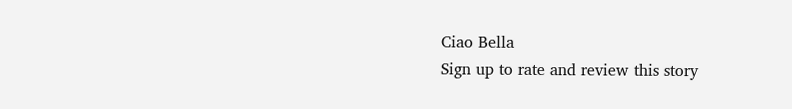Ciao Bella
Sign up to rate and review this story